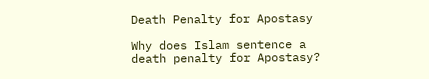Death Penalty for Apostasy

Why does Islam sentence a death penalty for Apostasy?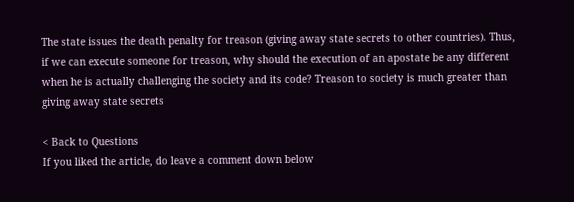The state issues the death penalty for treason (giving away state secrets to other countries). Thus, if we can execute someone for treason, why should the execution of an apostate be any different when he is actually challenging the society and its code? Treason to society is much greater than giving away state secrets

< Back to Questions
If you liked the article, do leave a comment down below